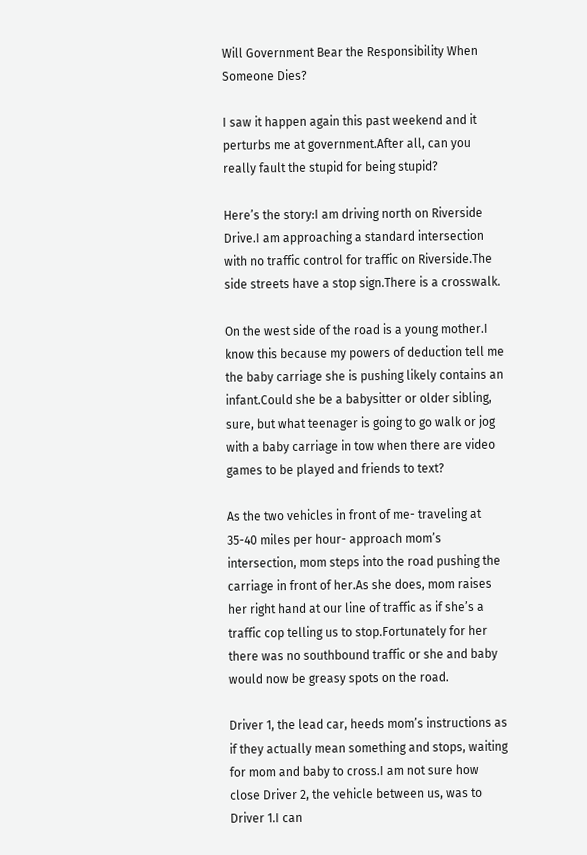Will Government Bear the Responsibility When Someone Dies?

I saw it happen again this past weekend and it perturbs me at government.After all, can you really fault the stupid for being stupid?

Here’s the story:I am driving north on Riverside Drive.I am approaching a standard intersection with no traffic control for traffic on Riverside.The side streets have a stop sign.There is a crosswalk.

On the west side of the road is a young mother.I know this because my powers of deduction tell me the baby carriage she is pushing likely contains an infant.Could she be a babysitter or older sibling, sure, but what teenager is going to go walk or jog with a baby carriage in tow when there are video games to be played and friends to text?

As the two vehicles in front of me- traveling at 35-40 miles per hour- approach mom’s intersection, mom steps into the road pushing the carriage in front of her.As she does, mom raises her right hand at our line of traffic as if she’s a traffic cop telling us to stop.Fortunately for her there was no southbound traffic or she and baby would now be greasy spots on the road.

Driver 1, the lead car, heeds mom’s instructions as if they actually mean something and stops, waiting for mom and baby to cross.I am not sure how close Driver 2, the vehicle between us, was to Driver 1.I can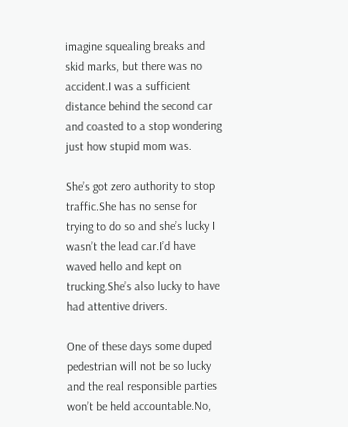imagine squealing breaks and skid marks, but there was no accident.I was a sufficient distance behind the second car and coasted to a stop wondering just how stupid mom was.

She’s got zero authority to stop traffic.She has no sense for trying to do so and she’s lucky I wasn’t the lead car.I’d have waved hello and kept on trucking.She’s also lucky to have had attentive drivers.

One of these days some duped pedestrian will not be so lucky and the real responsible parties won’t be held accountable.No,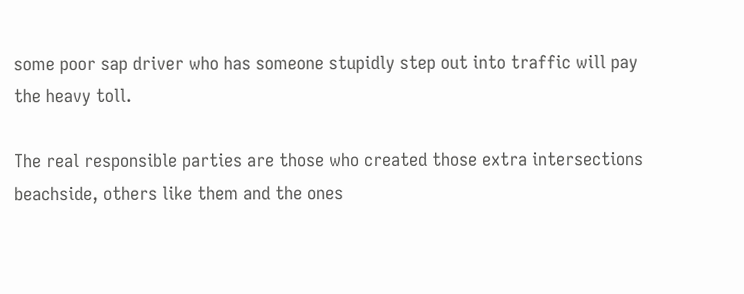some poor sap driver who has someone stupidly step out into traffic will pay the heavy toll.

The real responsible parties are those who created those extra intersections beachside, others like them and the ones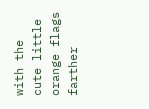with the cute little orange flags farther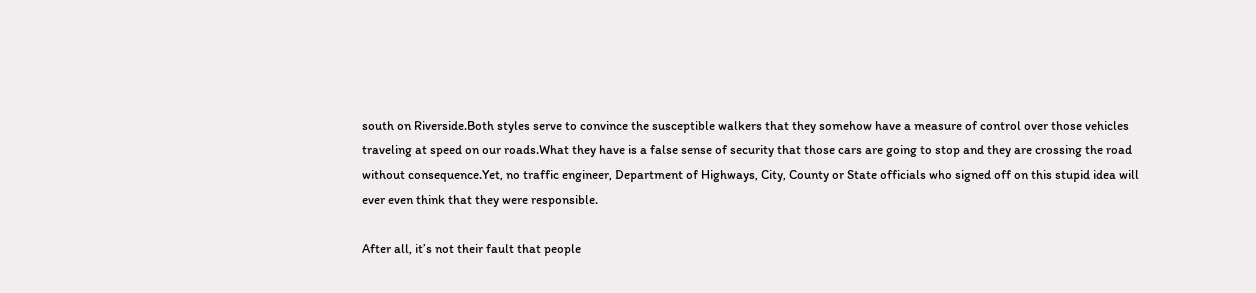south on Riverside.Both styles serve to convince the susceptible walkers that they somehow have a measure of control over those vehicles traveling at speed on our roads.What they have is a false sense of security that those cars are going to stop and they are crossing the road without consequence.Yet, no traffic engineer, Department of Highways, City, County or State officials who signed off on this stupid idea will ever even think that they were responsible.

After all, it’s not their fault that people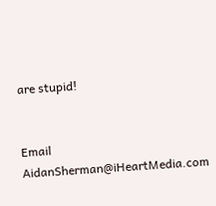are stupid!


Email AidanSherman@iHeartMedia.com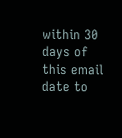within 30 days of this email date to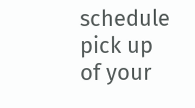schedule pick up of your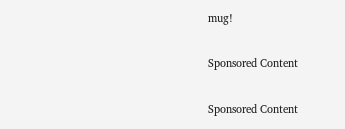mug!

Sponsored Content

Sponsored Content